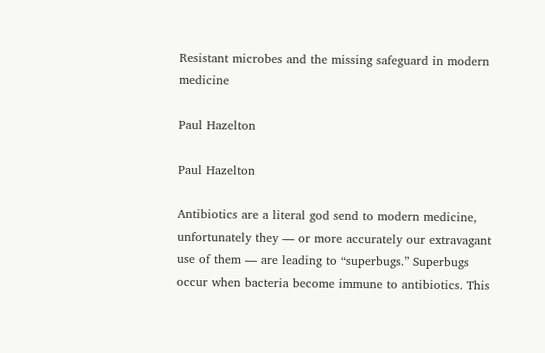Resistant microbes and the missing safeguard in modern medicine

Paul Hazelton

Paul Hazelton

Antibiotics are a literal god send to modern medicine, unfortunately they — or more accurately our extravagant use of them — are leading to “superbugs.” Superbugs occur when bacteria become immune to antibiotics. This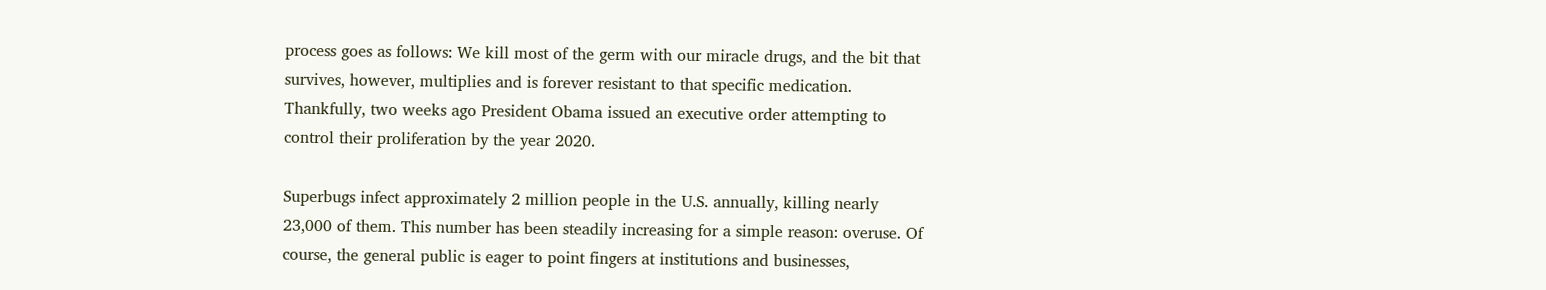process goes as follows: We kill most of the germ with our miracle drugs, and the bit that survives, however, multiplies and is forever resistant to that specific medication. Thankfully, two weeks ago President Obama issued an executive order attempting to control their proliferation by the year 2020.

Superbugs infect approximately 2 million people in the U.S. annually, killing nearly 23,000 of them. This number has been steadily increasing for a simple reason: overuse. Of course, the general public is eager to point fingers at institutions and businesses,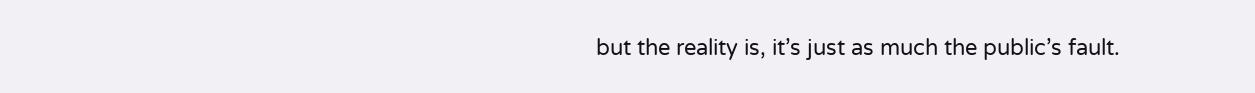but the reality is, it’s just as much the public’s fault.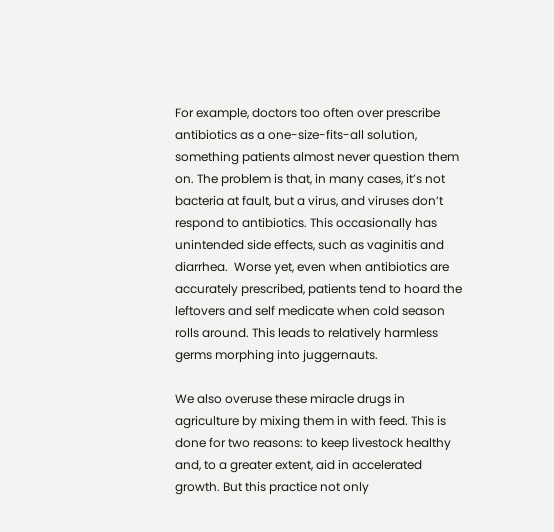For example, doctors too often over prescribe antibiotics as a one-size-fits-all solution, something patients almost never question them on. The problem is that, in many cases, it’s not bacteria at fault, but a virus, and viruses don’t respond to antibiotics. This occasionally has unintended side effects, such as vaginitis and diarrhea.  Worse yet, even when antibiotics are accurately prescribed, patients tend to hoard the leftovers and self medicate when cold season rolls around. This leads to relatively harmless germs morphing into juggernauts.

We also overuse these miracle drugs in agriculture by mixing them in with feed. This is done for two reasons: to keep livestock healthy and, to a greater extent, aid in accelerated growth. But this practice not only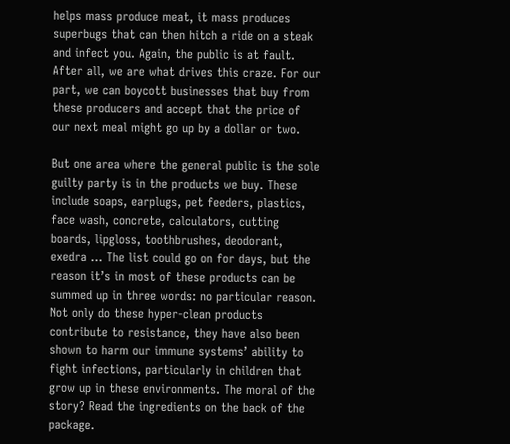helps mass produce meat, it mass produces superbugs that can then hitch a ride on a steak and infect you. Again, the public is at fault. After all, we are what drives this craze. For our part, we can boycott businesses that buy from these producers and accept that the price of our next meal might go up by a dollar or two.

But one area where the general public is the sole guilty party is in the products we buy. These include soaps, earplugs, pet feeders, plastics, face wash, concrete, calculators, cutting boards, lipgloss, toothbrushes, deodorant, exedra … The list could go on for days, but the reason it’s in most of these products can be summed up in three words: no particular reason. Not only do these hyper-clean products contribute to resistance, they have also been shown to harm our immune systems’ ability to fight infections, particularly in children that grow up in these environments. The moral of the story? Read the ingredients on the back of the package.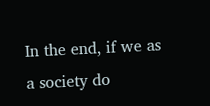In the end, if we as a society do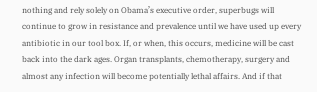nothing and rely solely on Obama’s executive order, superbugs will continue to grow in resistance and prevalence until we have used up every antibiotic in our tool box. If, or when, this occurs, medicine will be cast back into the dark ages. Organ transplants, chemotherapy, surgery and almost any infection will become potentially lethal affairs. And if that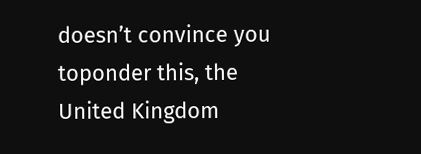doesn’t convince you toponder this, the United Kingdom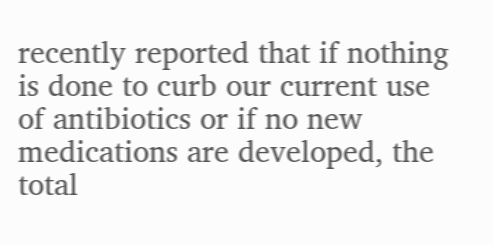recently reported that if nothing is done to curb our current use of antibiotics or if no new medications are developed, the total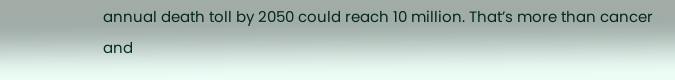annual death toll by 2050 could reach 10 million. That’s more than cancer and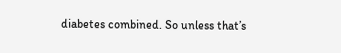diabetes combined. So unless that’s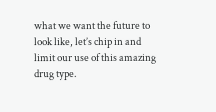what we want the future to look like, let’s chip in and limit our use of this amazing drug type.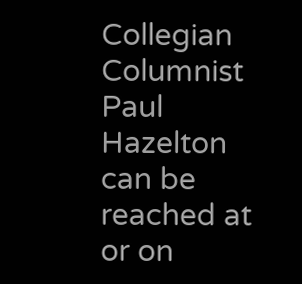Collegian Columnist Paul Hazelton can be reached at or on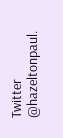Twitter @hazeltonpaul.